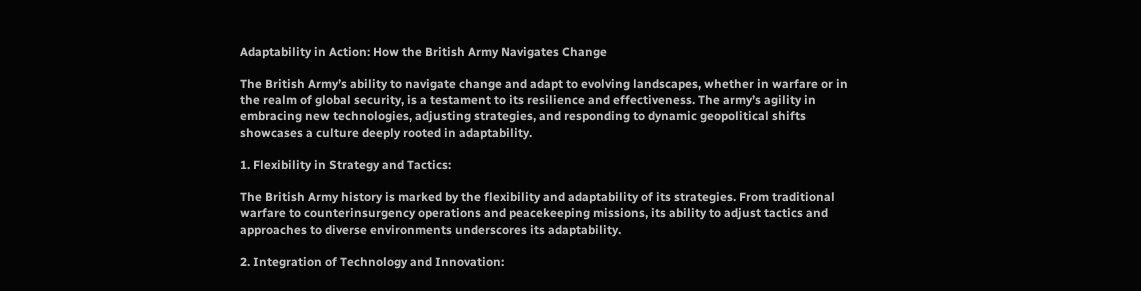Adaptability in Action: How the British Army Navigates Change

The British Army’s ability to navigate change and adapt to evolving landscapes, whether in warfare or in the realm of global security, is a testament to its resilience and effectiveness. The army’s agility in embracing new technologies, adjusting strategies, and responding to dynamic geopolitical shifts showcases a culture deeply rooted in adaptability.

1. Flexibility in Strategy and Tactics:

The British Army history is marked by the flexibility and adaptability of its strategies. From traditional warfare to counterinsurgency operations and peacekeeping missions, its ability to adjust tactics and approaches to diverse environments underscores its adaptability.

2. Integration of Technology and Innovation: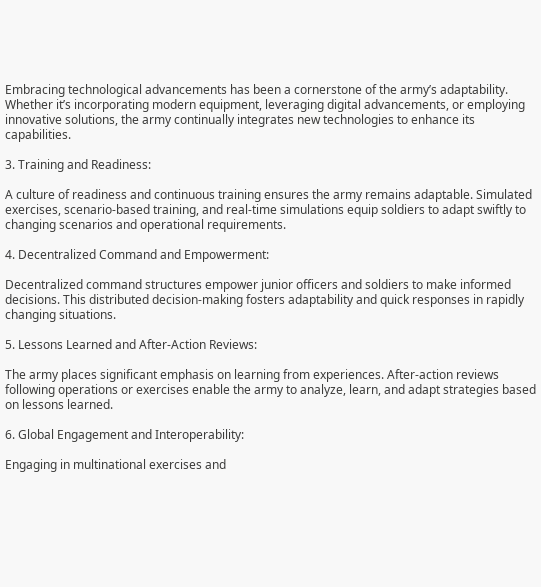Embracing technological advancements has been a cornerstone of the army’s adaptability. Whether it’s incorporating modern equipment, leveraging digital advancements, or employing innovative solutions, the army continually integrates new technologies to enhance its capabilities.

3. Training and Readiness:

A culture of readiness and continuous training ensures the army remains adaptable. Simulated exercises, scenario-based training, and real-time simulations equip soldiers to adapt swiftly to changing scenarios and operational requirements.

4. Decentralized Command and Empowerment:

Decentralized command structures empower junior officers and soldiers to make informed decisions. This distributed decision-making fosters adaptability and quick responses in rapidly changing situations.

5. Lessons Learned and After-Action Reviews:

The army places significant emphasis on learning from experiences. After-action reviews following operations or exercises enable the army to analyze, learn, and adapt strategies based on lessons learned.

6. Global Engagement and Interoperability:

Engaging in multinational exercises and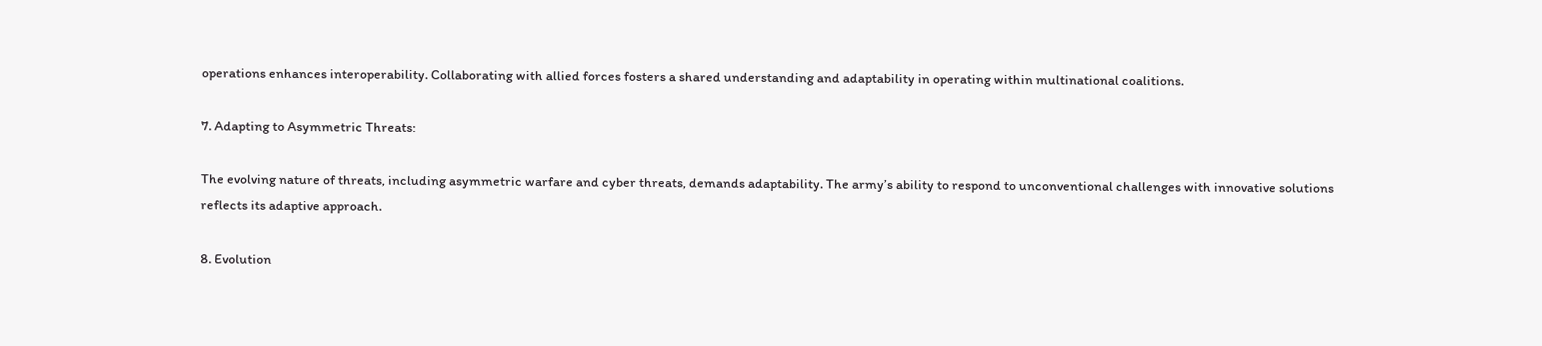operations enhances interoperability. Collaborating with allied forces fosters a shared understanding and adaptability in operating within multinational coalitions.

7. Adapting to Asymmetric Threats:

The evolving nature of threats, including asymmetric warfare and cyber threats, demands adaptability. The army’s ability to respond to unconventional challenges with innovative solutions reflects its adaptive approach.

8. Evolution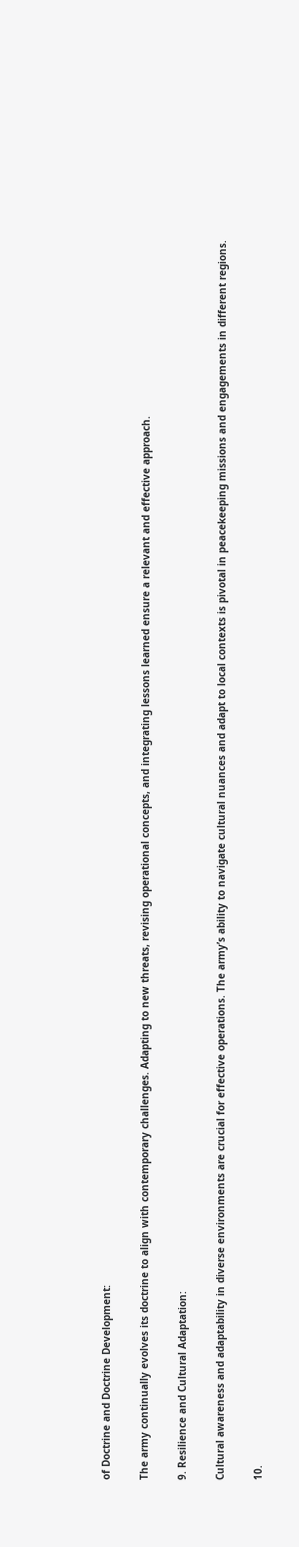of Doctrine and Doctrine Development:

The army continually evolves its doctrine to align with contemporary challenges. Adapting to new threats, revising operational concepts, and integrating lessons learned ensure a relevant and effective approach.

9. Resilience and Cultural Adaptation:

Cultural awareness and adaptability in diverse environments are crucial for effective operations. The army’s ability to navigate cultural nuances and adapt to local contexts is pivotal in peacekeeping missions and engagements in different regions.

10.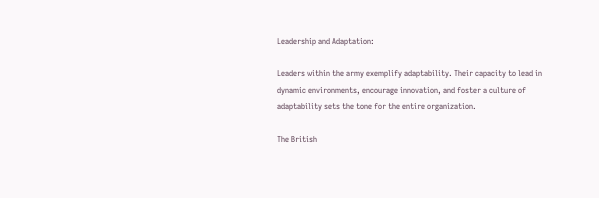Leadership and Adaptation:

Leaders within the army exemplify adaptability. Their capacity to lead in dynamic environments, encourage innovation, and foster a culture of adaptability sets the tone for the entire organization.

The British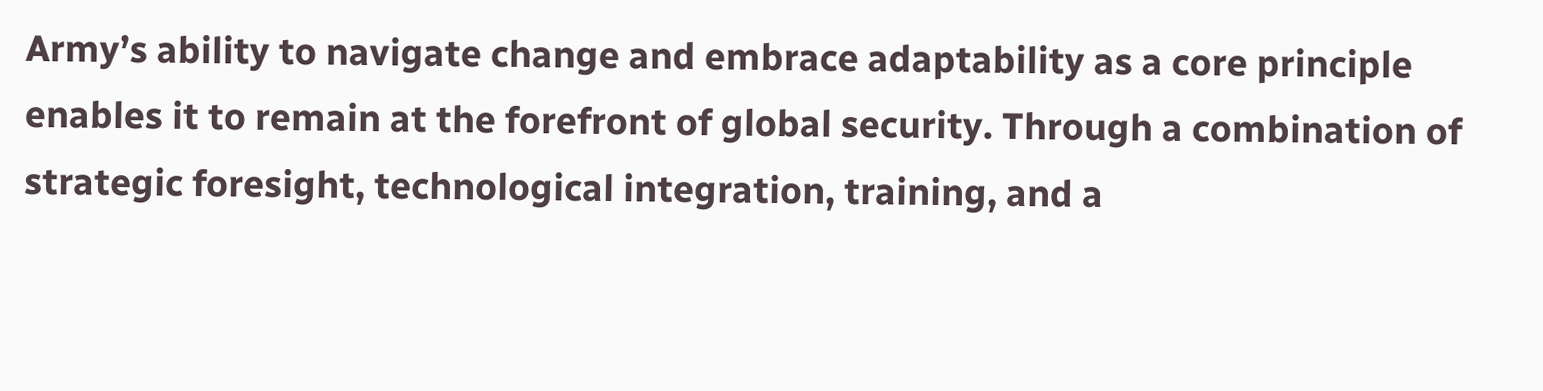Army’s ability to navigate change and embrace adaptability as a core principle enables it to remain at the forefront of global security. Through a combination of strategic foresight, technological integration, training, and a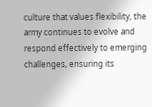culture that values flexibility, the army continues to evolve and respond effectively to emerging challenges, ensuring its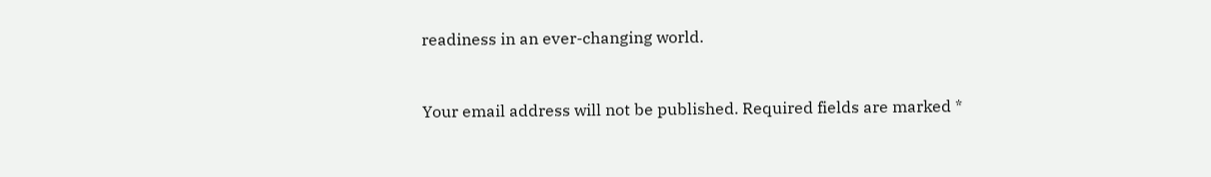readiness in an ever-changing world.


Your email address will not be published. Required fields are marked *